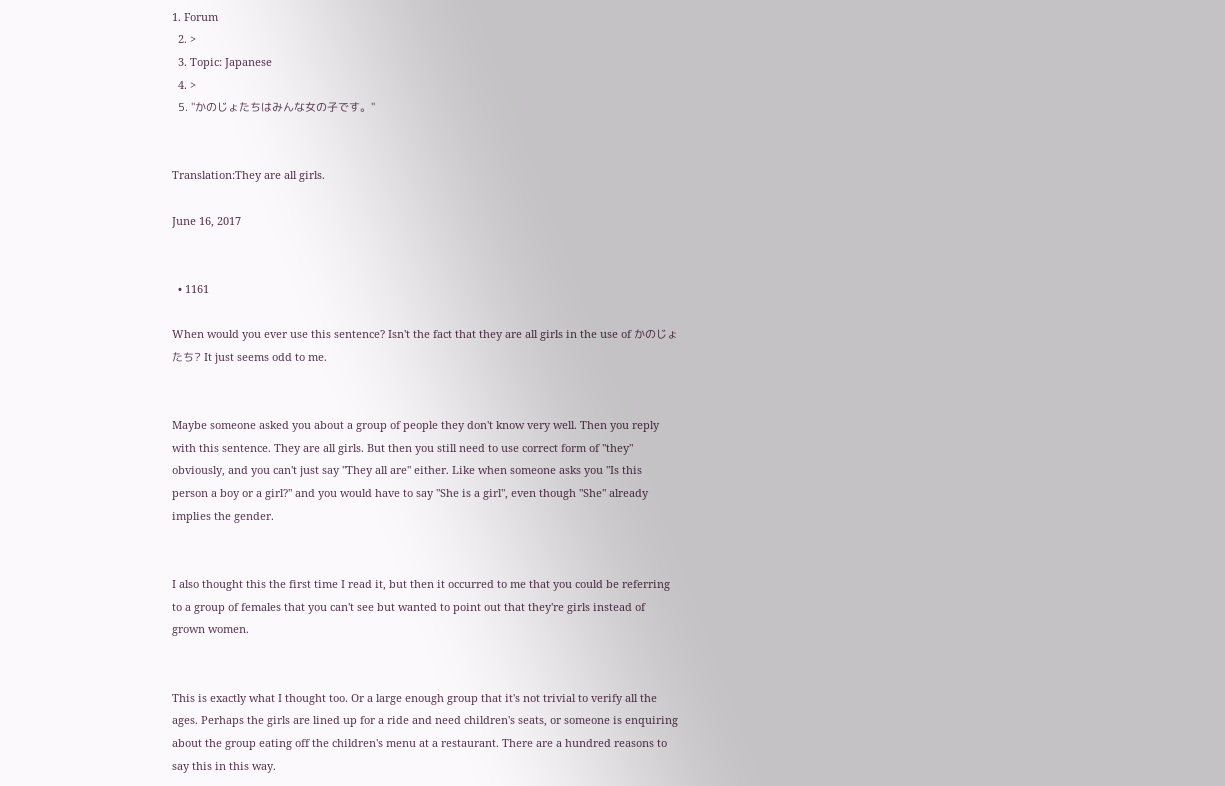1. Forum
  2. >
  3. Topic: Japanese
  4. >
  5. "かのじょたちはみんな女の子です。"


Translation:They are all girls.

June 16, 2017


  • 1161

When would you ever use this sentence? Isn't the fact that they are all girls in the use of かのじょたち? It just seems odd to me.


Maybe someone asked you about a group of people they don't know very well. Then you reply with this sentence. They are all girls. But then you still need to use correct form of "they" obviously, and you can't just say "They all are" either. Like when someone asks you "Is this person a boy or a girl?" and you would have to say "She is a girl", even though "She" already implies the gender.


I also thought this the first time I read it, but then it occurred to me that you could be referring to a group of females that you can't see but wanted to point out that they're girls instead of grown women.


This is exactly what I thought too. Or a large enough group that it's not trivial to verify all the ages. Perhaps the girls are lined up for a ride and need children's seats, or someone is enquiring about the group eating off the children's menu at a restaurant. There are a hundred reasons to say this in this way.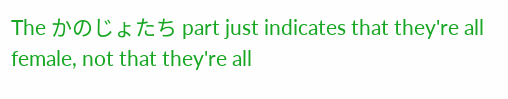The かのじょたち part just indicates that they're all female, not that they're all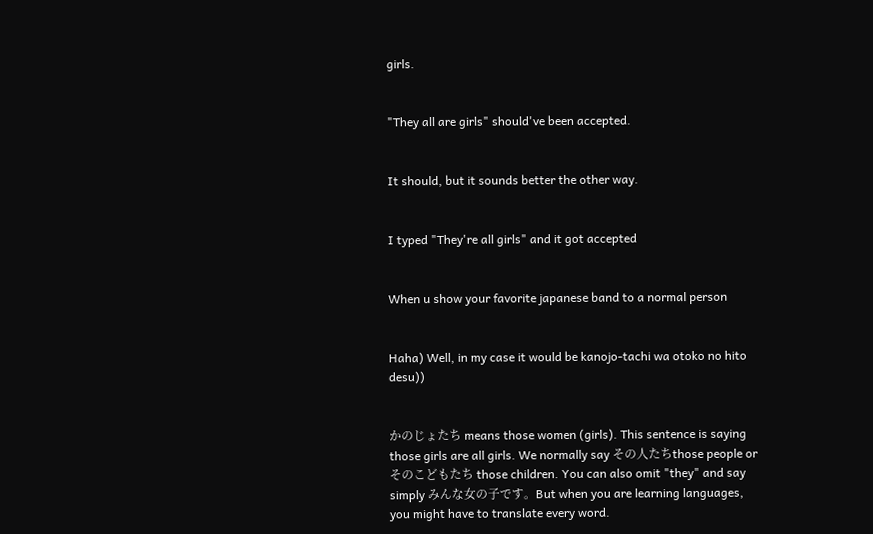girls.


"They all are girls" should've been accepted.


It should, but it sounds better the other way.


I typed "They're all girls" and it got accepted


When u show your favorite japanese band to a normal person


Haha) Well, in my case it would be kanojo-tachi wa otoko no hito desu))


かのじょたち means those women (girls). This sentence is saying those girls are all girls. We normally say その人たちthose people or そのこどもたち those children. You can also omit "they" and say simply みんな女の子です。But when you are learning languages, you might have to translate every word.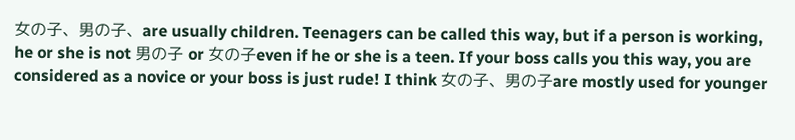女の子、男の子、are usually children. Teenagers can be called this way, but if a person is working, he or she is not 男の子 or 女の子even if he or she is a teen. If your boss calls you this way, you are considered as a novice or your boss is just rude! I think 女の子、男の子are mostly used for younger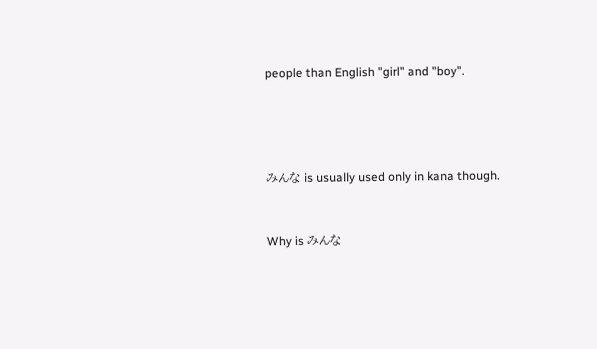people than English "girl" and "boy".




みんな is usually used only in kana though.


Why is みんな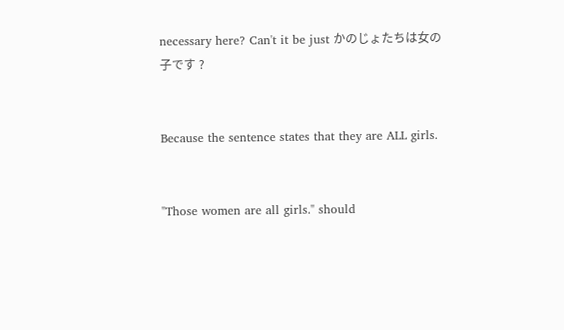necessary here? Can't it be just かのじょたちは女の子です ?


Because the sentence states that they are ALL girls.


"Those women are all girls." should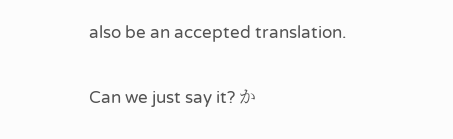also be an accepted translation.


Can we just say it? か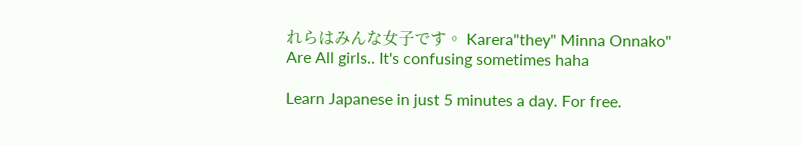れらはみんな女子です。 Karera"they" Minna Onnako" Are All girls.. It's confusing sometimes haha

Learn Japanese in just 5 minutes a day. For free.